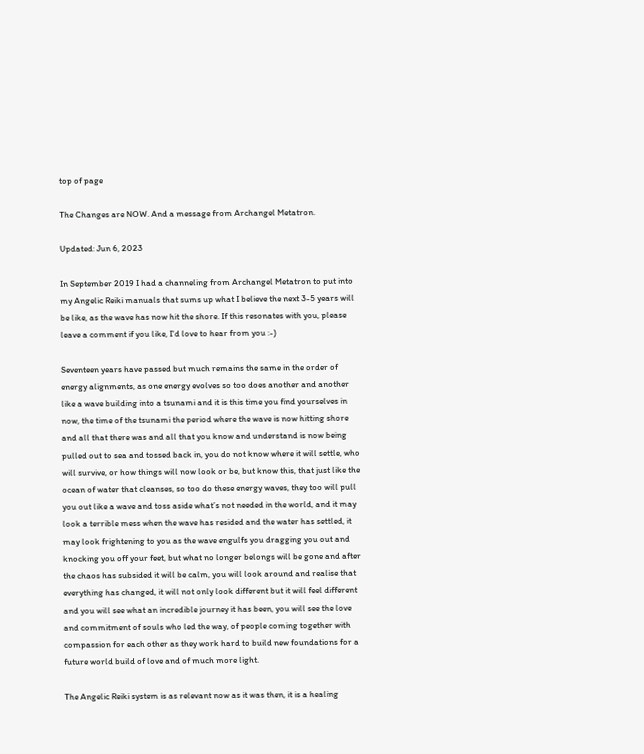top of page

The Changes are NOW. And a message from Archangel Metatron.

Updated: Jun 6, 2023

In September 2019 I had a channeling from Archangel Metatron to put into my Angelic Reiki manuals that sums up what I believe the next 3-5 years will be like, as the wave has now hit the shore. If this resonates with you, please leave a comment if you like, I'd love to hear from you :-)

Seventeen years have passed but much remains the same in the order of energy alignments, as one energy evolves so too does another and another like a wave building into a tsunami and it is this time you find yourselves in now, the time of the tsunami the period where the wave is now hitting shore and all that there was and all that you know and understand is now being pulled out to sea and tossed back in, you do not know where it will settle, who will survive, or how things will now look or be, but know this, that just like the ocean of water that cleanses, so too do these energy waves, they too will pull you out like a wave and toss aside what’s not needed in the world, and it may look a terrible mess when the wave has resided and the water has settled, it may look frightening to you as the wave engulfs you dragging you out and knocking you off your feet, but what no longer belongs will be gone and after the chaos has subsided it will be calm, you will look around and realise that everything has changed, it will not only look different but it will feel different and you will see what an incredible journey it has been, you will see the love and commitment of souls who led the way, of people coming together with compassion for each other as they work hard to build new foundations for a future world build of love and of much more light.

The Angelic Reiki system is as relevant now as it was then, it is a healing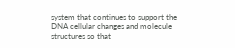system that continues to support the DNA cellular changes and molecule structures so that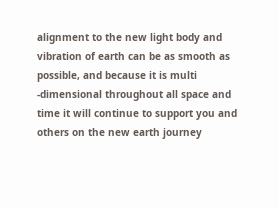alignment to the new light body and vibration of earth can be as smooth as possible, and because it is multi -dimensional throughout all space and time it will continue to support you and others on the new earth journey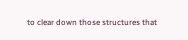to clear down those structures that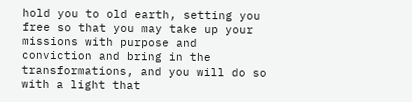hold you to old earth, setting you free so that you may take up your missions with purpose and conviction and bring in the transformations, and you will do so with a light that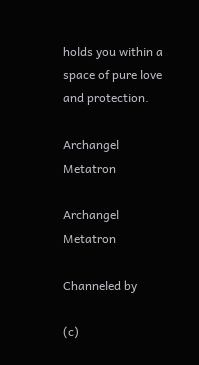holds you within a space of pure love and protection.

Archangel Metatron

Archangel Metatron

Channeled by

(c)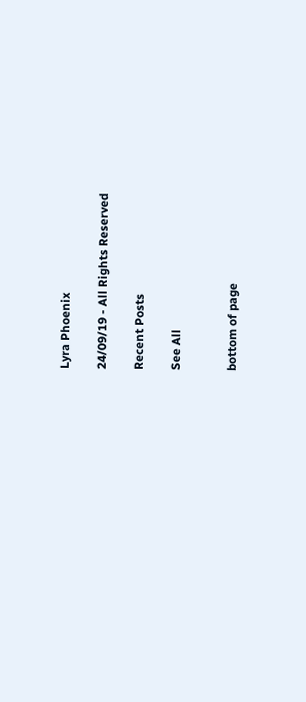Lyra Phoenix

24/09/19 - All Rights Reserved

Recent Posts

See All


bottom of page